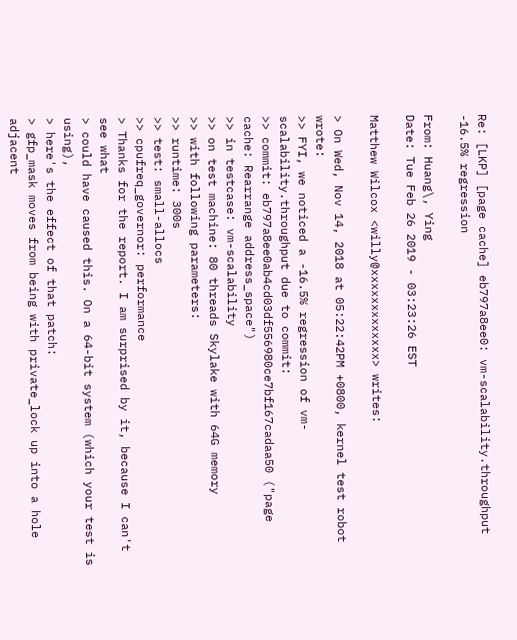Re: [LKP] [page cache] eb797a8ee0: vm-scalability.throughput -16.5% regression

From: Huang\, Ying
Date: Tue Feb 26 2019 - 03:23:26 EST

Matthew Wilcox <willy@xxxxxxxxxxxxx> writes:

> On Wed, Nov 14, 2018 at 05:22:42PM +0800, kernel test robot wrote:
>> FYI, we noticed a -16.5% regression of vm-scalability.throughput due to commit:
>> commit: eb797a8ee0ab4cd03df556980ce7bf167cadaa50 ("page cache: Rearrange address_space")
>> in testcase: vm-scalability
>> on test machine: 80 threads Skylake with 64G memory
>> with following parameters:
>> runtime: 300s
>> test: small-allocs
>> cpufreq_governor: performance
> Thanks for the report. I am surprised by it, because I can't see what
> could have caused this. On a 64-bit system (which your test is using),
> here's the effect of that patch:
> gfp_mask moves from being with private_lock up into a hole adjacent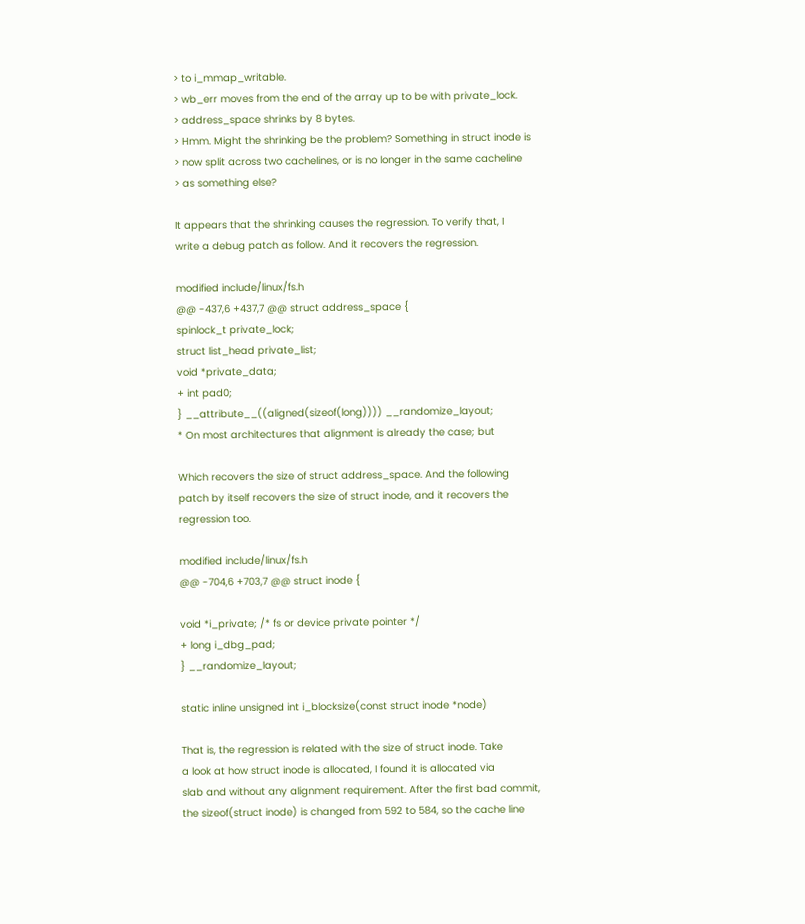> to i_mmap_writable.
> wb_err moves from the end of the array up to be with private_lock.
> address_space shrinks by 8 bytes.
> Hmm. Might the shrinking be the problem? Something in struct inode is
> now split across two cachelines, or is no longer in the same cacheline
> as something else?

It appears that the shrinking causes the regression. To verify that, I
write a debug patch as follow. And it recovers the regression.

modified include/linux/fs.h
@@ -437,6 +437,7 @@ struct address_space {
spinlock_t private_lock;
struct list_head private_list;
void *private_data;
+ int pad0;
} __attribute__((aligned(sizeof(long)))) __randomize_layout;
* On most architectures that alignment is already the case; but

Which recovers the size of struct address_space. And the following
patch by itself recovers the size of struct inode, and it recovers the
regression too.

modified include/linux/fs.h
@@ -704,6 +703,7 @@ struct inode {

void *i_private; /* fs or device private pointer */
+ long i_dbg_pad;
} __randomize_layout;

static inline unsigned int i_blocksize(const struct inode *node)

That is, the regression is related with the size of struct inode. Take
a look at how struct inode is allocated, I found it is allocated via
slab and without any alignment requirement. After the first bad commit,
the sizeof(struct inode) is changed from 592 to 584, so the cache line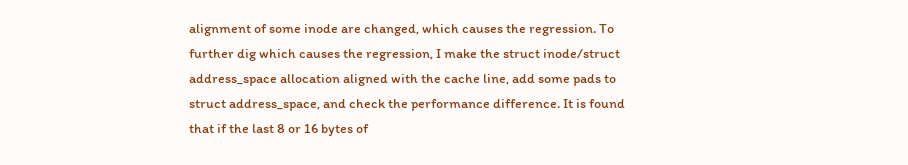alignment of some inode are changed, which causes the regression. To
further dig which causes the regression, I make the struct inode/struct
address_space allocation aligned with the cache line, add some pads to
struct address_space, and check the performance difference. It is found
that if the last 8 or 16 bytes of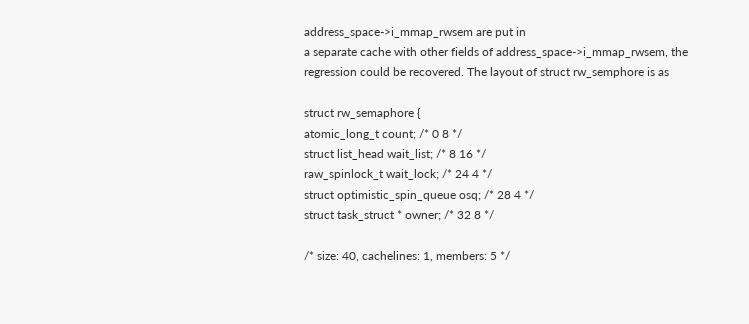address_space->i_mmap_rwsem are put in
a separate cache with other fields of address_space->i_mmap_rwsem, the
regression could be recovered. The layout of struct rw_semphore is as

struct rw_semaphore {
atomic_long_t count; /* 0 8 */
struct list_head wait_list; /* 8 16 */
raw_spinlock_t wait_lock; /* 24 4 */
struct optimistic_spin_queue osq; /* 28 4 */
struct task_struct * owner; /* 32 8 */

/* size: 40, cachelines: 1, members: 5 */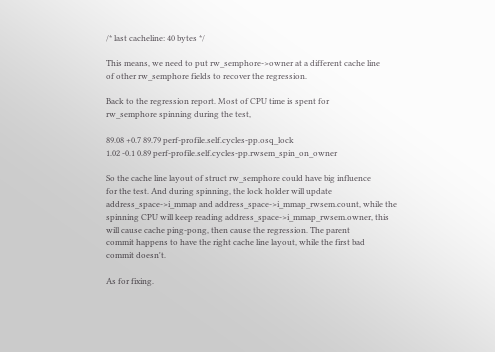/* last cacheline: 40 bytes */

This means, we need to put rw_semphore->owner at a different cache line
of other rw_semphore fields to recover the regression.

Back to the regression report. Most of CPU time is spent for
rw_semphore spinning during the test,

89.08 +0.7 89.79 perf-profile.self.cycles-pp.osq_lock
1.02 -0.1 0.89 perf-profile.self.cycles-pp.rwsem_spin_on_owner

So the cache line layout of struct rw_semphore could have big influence
for the test. And during spinning, the lock holder will update
address_space->i_mmap and address_space->i_mmap_rwsem.count, while the
spinning CPU will keep reading address_space->i_mmap_rwsem.owner, this
will cause cache ping-pong, then cause the regression. The parent
commit happens to have the right cache line layout, while the first bad
commit doesn't.

As for fixing.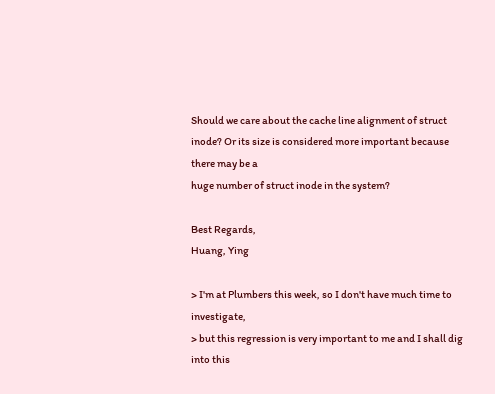Should we care about the cache line alignment of struct
inode? Or its size is considered more important because there may be a
huge number of struct inode in the system?

Best Regards,
Huang, Ying

> I'm at Plumbers this week, so I don't have much time to investigate,
> but this regression is very important to me and I shall dig into this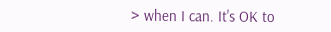> when I can. It's OK to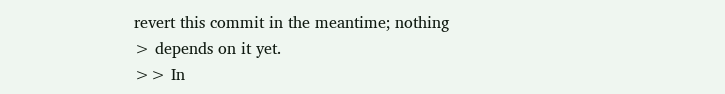revert this commit in the meantime; nothing
> depends on it yet.
>> In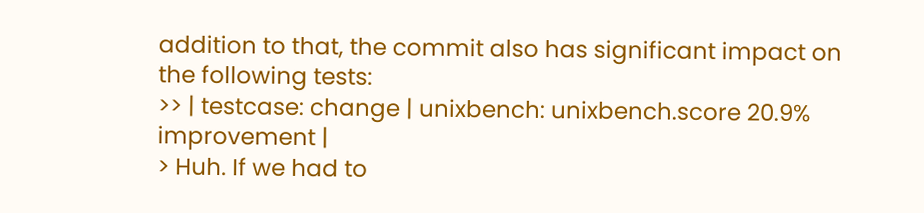addition to that, the commit also has significant impact on the following tests:
>> | testcase: change | unixbench: unixbench.score 20.9% improvement |
> Huh. If we had to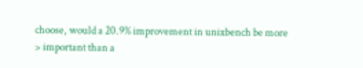choose, would a 20.9% improvement in unixbench be more
> important than a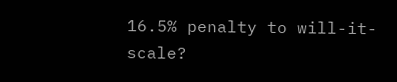16.5% penalty to will-it-scale?